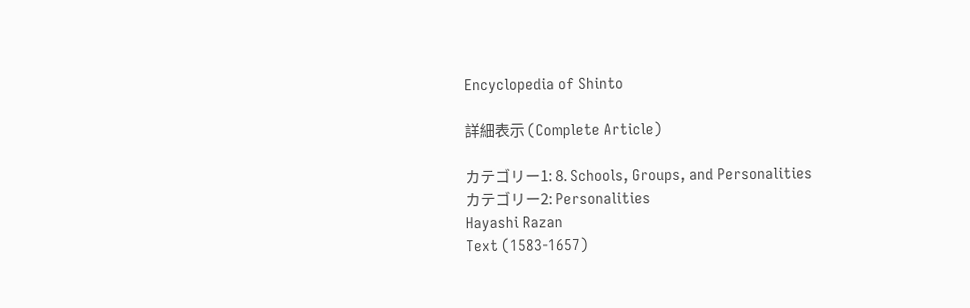Encyclopedia of Shinto

詳細表示 (Complete Article)

カテゴリー1: 8. Schools, Groups, and Personalities
カテゴリー2: Personalities
Hayashi Razan
Text (1583-1657)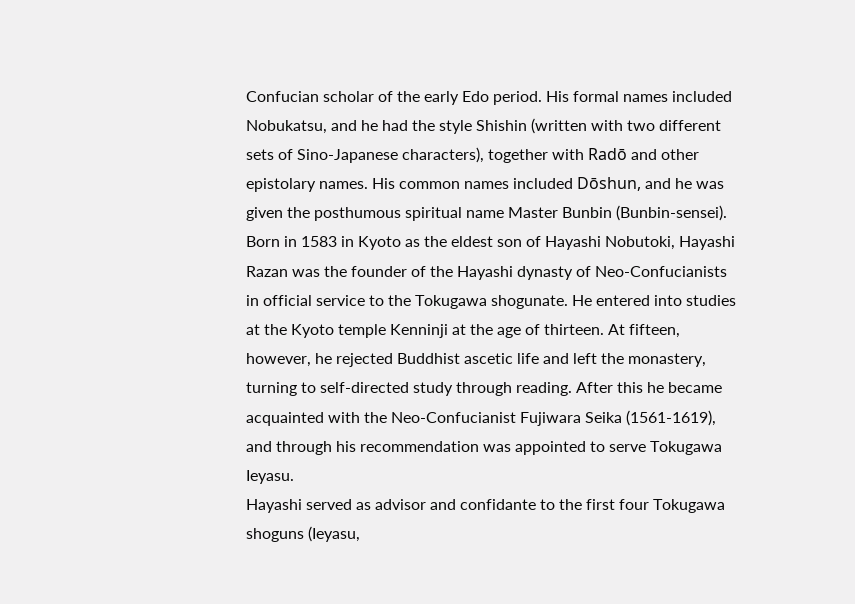Confucian scholar of the early Edo period. His formal names included Nobukatsu, and he had the style Shishin (written with two different sets of Sino-Japanese characters), together with Radō and other epistolary names. His common names included Dōshun, and he was given the posthumous spiritual name Master Bunbin (Bunbin-sensei).
Born in 1583 in Kyoto as the eldest son of Hayashi Nobutoki, Hayashi Razan was the founder of the Hayashi dynasty of Neo-Confucianists in official service to the Tokugawa shogunate. He entered into studies at the Kyoto temple Kenninji at the age of thirteen. At fifteen, however, he rejected Buddhist ascetic life and left the monastery, turning to self-directed study through reading. After this he became acquainted with the Neo-Confucianist Fujiwara Seika (1561-1619), and through his recommendation was appointed to serve Tokugawa Ieyasu.
Hayashi served as advisor and confidante to the first four Tokugawa shoguns (Ieyasu,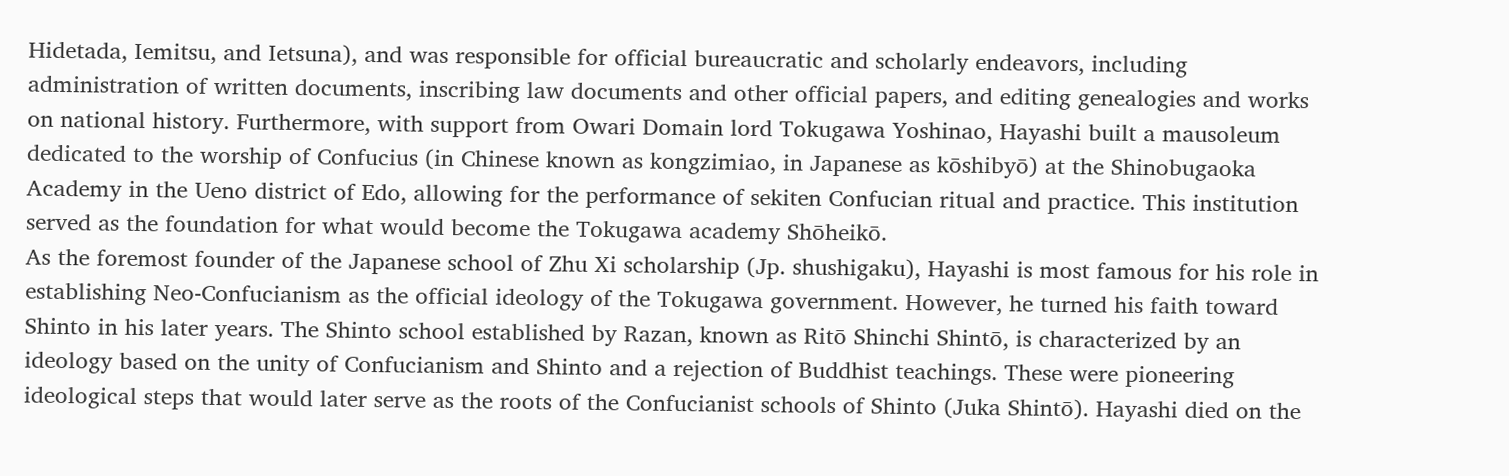Hidetada, Iemitsu, and Ietsuna), and was responsible for official bureaucratic and scholarly endeavors, including administration of written documents, inscribing law documents and other official papers, and editing genealogies and works on national history. Furthermore, with support from Owari Domain lord Tokugawa Yoshinao, Hayashi built a mausoleum dedicated to the worship of Confucius (in Chinese known as kongzimiao, in Japanese as kōshibyō) at the Shinobugaoka Academy in the Ueno district of Edo, allowing for the performance of sekiten Confucian ritual and practice. This institution served as the foundation for what would become the Tokugawa academy Shōheikō.
As the foremost founder of the Japanese school of Zhu Xi scholarship (Jp. shushigaku), Hayashi is most famous for his role in establishing Neo-Confucianism as the official ideology of the Tokugawa government. However, he turned his faith toward Shinto in his later years. The Shinto school established by Razan, known as Ritō Shinchi Shintō, is characterized by an ideology based on the unity of Confucianism and Shinto and a rejection of Buddhist teachings. These were pioneering ideological steps that would later serve as the roots of the Confucianist schools of Shinto (Juka Shintō). Hayashi died on the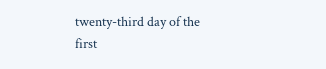twenty-third day of the first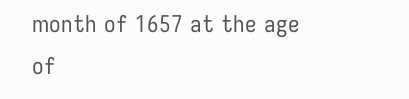month of 1657 at the age of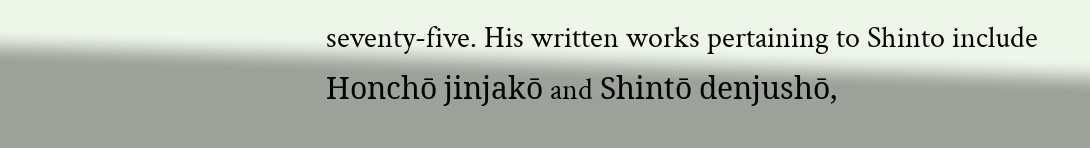seventy-five. His written works pertaining to Shinto include Honchō jinjakō and Shintō denjushō,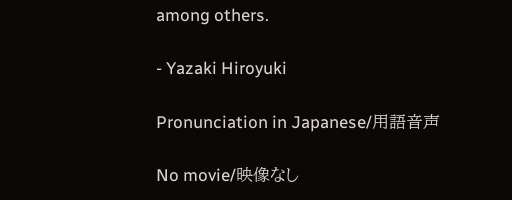among others.

- Yazaki Hiroyuki

Pronunciation in Japanese/用語音声

No movie/映像なし